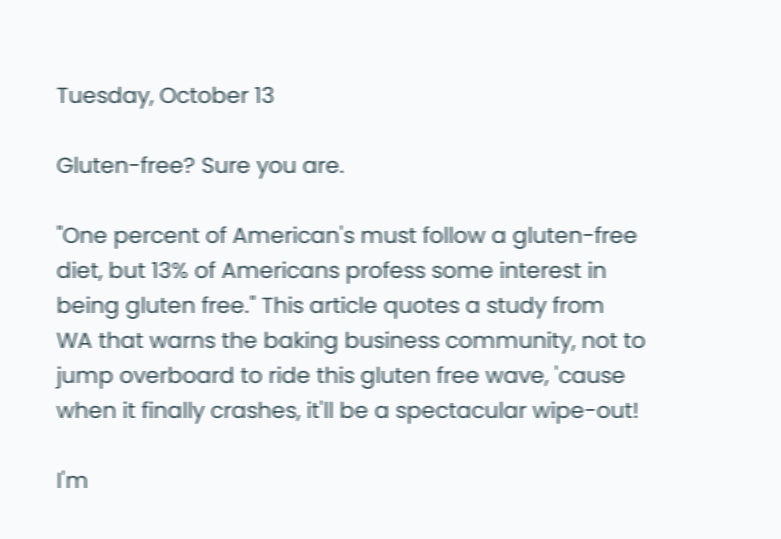Tuesday, October 13

Gluten-free? Sure you are.

"One percent of American's must follow a gluten-free diet, but 13% of Americans profess some interest in being gluten free." This article quotes a study from WA that warns the baking business community, not to jump overboard to ride this gluten free wave, 'cause when it finally crashes, it'll be a spectacular wipe-out!

I'm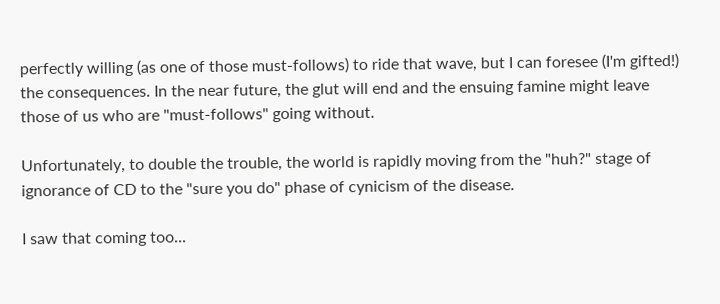perfectly willing (as one of those must-follows) to ride that wave, but I can foresee (I'm gifted!) the consequences. In the near future, the glut will end and the ensuing famine might leave those of us who are "must-follows" going without.

Unfortunately, to double the trouble, the world is rapidly moving from the "huh?" stage of ignorance of CD to the "sure you do" phase of cynicism of the disease.

I saw that coming too...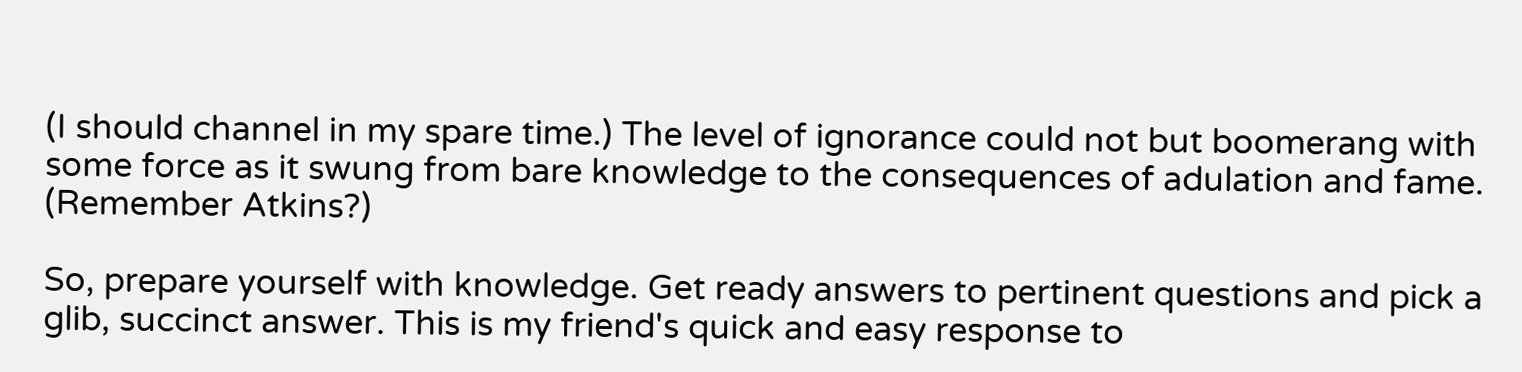(I should channel in my spare time.) The level of ignorance could not but boomerang with some force as it swung from bare knowledge to the consequences of adulation and fame. (Remember Atkins?)

So, prepare yourself with knowledge. Get ready answers to pertinent questions and pick a glib, succinct answer. This is my friend's quick and easy response to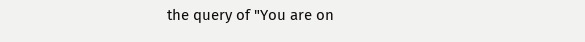the query of "You are on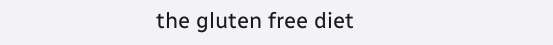the gluten free diet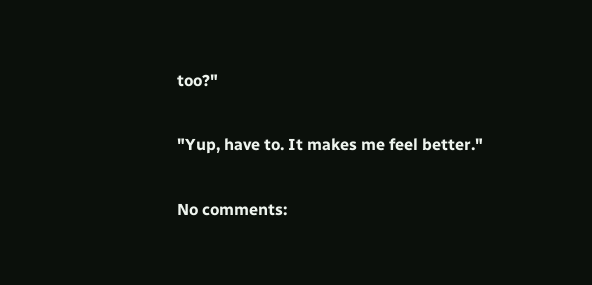too?"

"Yup, have to. It makes me feel better."

No comments: